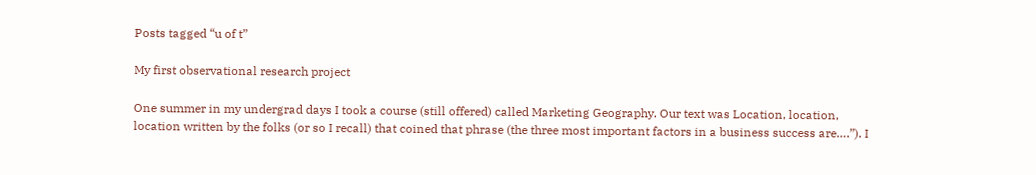Posts tagged “u of t”

My first observational research project

One summer in my undergrad days I took a course (still offered) called Marketing Geography. Our text was Location, location, location written by the folks (or so I recall) that coined that phrase (the three most important factors in a business success are….”). I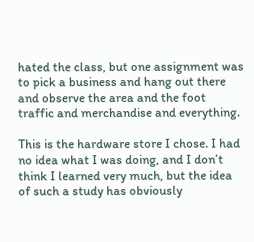hated the class, but one assignment was to pick a business and hang out there and observe the area and the foot traffic and merchandise and everything.

This is the hardware store I chose. I had no idea what I was doing, and I don’t think I learned very much, but the idea of such a study has obviously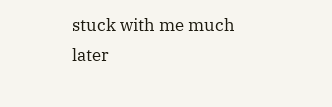stuck with me much later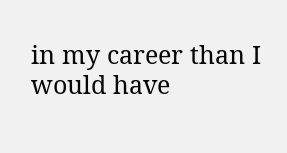in my career than I would have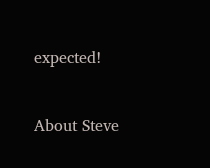expected!


About Steve